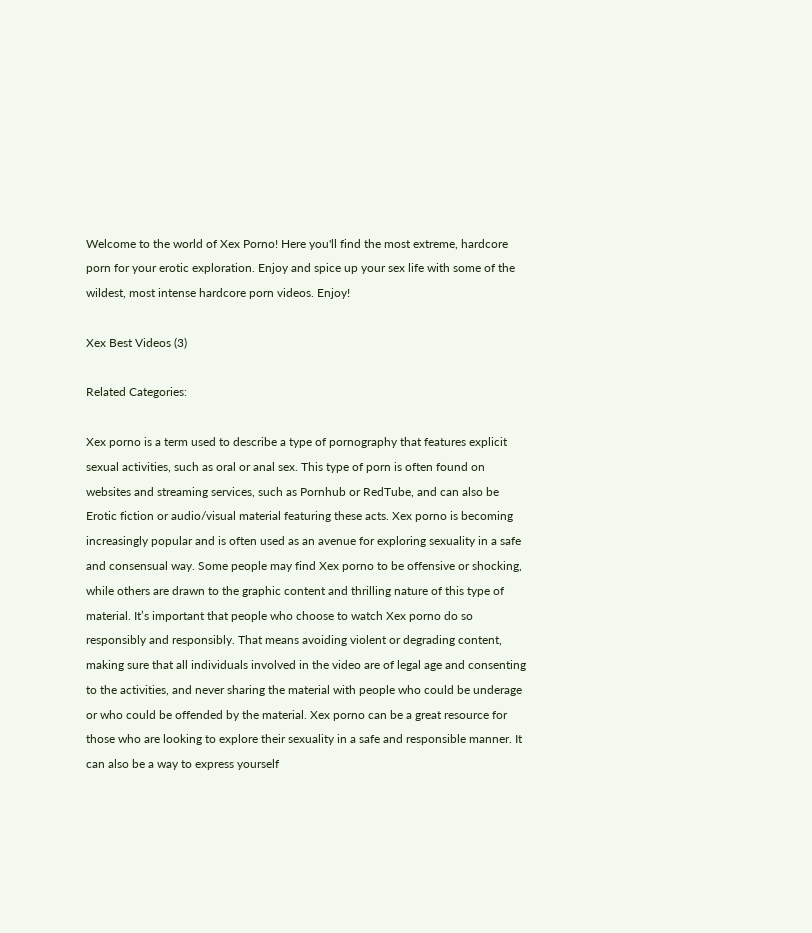Welcome to the world of Xex Porno! Here you'll find the most extreme, hardcore porn for your erotic exploration. Enjoy and spice up your sex life with some of the wildest, most intense hardcore porn videos. Enjoy!

Xex Best Videos (3)

Related Categories:

Xex porno is a term used to describe a type of pornography that features explicit sexual activities, such as oral or anal sex. This type of porn is often found on websites and streaming services, such as Pornhub or RedTube, and can also be Erotic fiction or audio/visual material featuring these acts. Xex porno is becoming increasingly popular and is often used as an avenue for exploring sexuality in a safe and consensual way. Some people may find Xex porno to be offensive or shocking, while others are drawn to the graphic content and thrilling nature of this type of material. It’s important that people who choose to watch Xex porno do so responsibly and responsibly. That means avoiding violent or degrading content, making sure that all individuals involved in the video are of legal age and consenting to the activities, and never sharing the material with people who could be underage or who could be offended by the material. Xex porno can be a great resource for those who are looking to explore their sexuality in a safe and responsible manner. It can also be a way to express yourself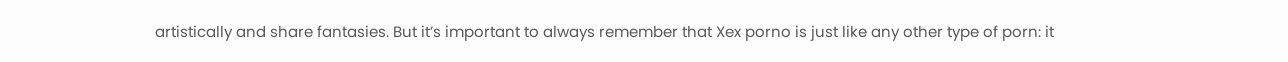artistically and share fantasies. But it’s important to always remember that Xex porno is just like any other type of porn: it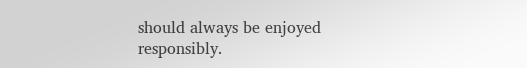should always be enjoyed responsibly.